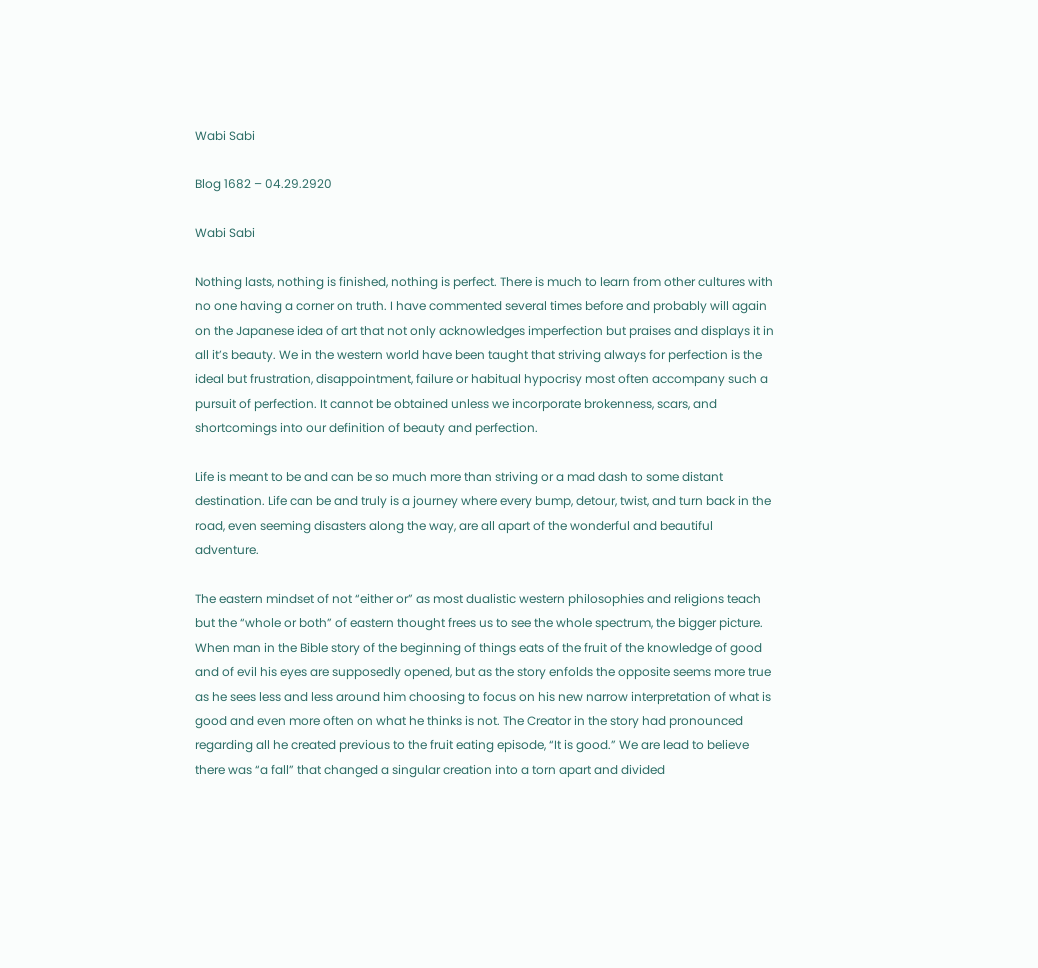Wabi Sabi

Blog 1682 – 04.29.2920

Wabi Sabi

Nothing lasts, nothing is finished, nothing is perfect. There is much to learn from other cultures with no one having a corner on truth. I have commented several times before and probably will again on the Japanese idea of art that not only acknowledges imperfection but praises and displays it in all it’s beauty. We in the western world have been taught that striving always for perfection is the ideal but frustration, disappointment, failure or habitual hypocrisy most often accompany such a pursuit of perfection. It cannot be obtained unless we incorporate brokenness, scars, and shortcomings into our definition of beauty and perfection.

Life is meant to be and can be so much more than striving or a mad dash to some distant destination. Life can be and truly is a journey where every bump, detour, twist, and turn back in the road, even seeming disasters along the way, are all apart of the wonderful and beautiful adventure.

The eastern mindset of not “either or” as most dualistic western philosophies and religions teach but the “whole or both” of eastern thought frees us to see the whole spectrum, the bigger picture. When man in the Bible story of the beginning of things eats of the fruit of the knowledge of good and of evil his eyes are supposedly opened, but as the story enfolds the opposite seems more true as he sees less and less around him choosing to focus on his new narrow interpretation of what is good and even more often on what he thinks is not. The Creator in the story had pronounced regarding all he created previous to the fruit eating episode, “It is good.” We are lead to believe there was “a fall” that changed a singular creation into a torn apart and divided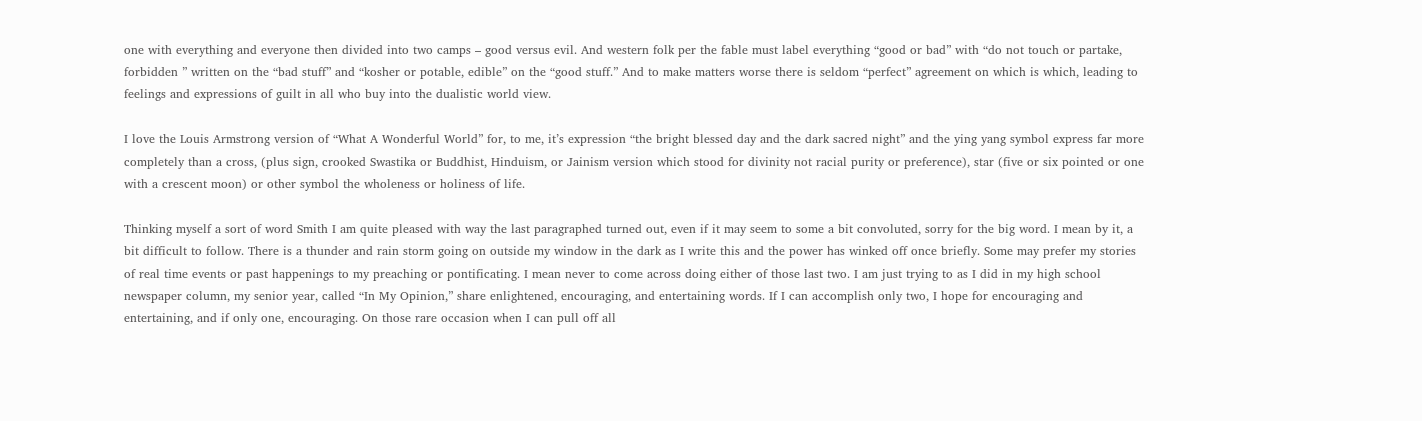one with everything and everyone then divided into two camps – good versus evil. And western folk per the fable must label everything “good or bad” with “do not touch or partake, forbidden ” written on the “bad stuff” and “kosher or potable, edible” on the “good stuff.” And to make matters worse there is seldom “perfect” agreement on which is which, leading to feelings and expressions of guilt in all who buy into the dualistic world view.

I love the Louis Armstrong version of “What A Wonderful World” for, to me, it’s expression “the bright blessed day and the dark sacred night” and the ying yang symbol express far more completely than a cross, (plus sign, crooked Swastika or Buddhist, Hinduism, or Jainism version which stood for divinity not racial purity or preference), star (five or six pointed or one with a crescent moon) or other symbol the wholeness or holiness of life.

Thinking myself a sort of word Smith I am quite pleased with way the last paragraphed turned out, even if it may seem to some a bit convoluted, sorry for the big word. I mean by it, a bit difficult to follow. There is a thunder and rain storm going on outside my window in the dark as I write this and the power has winked off once briefly. Some may prefer my stories of real time events or past happenings to my preaching or pontificating. I mean never to come across doing either of those last two. I am just trying to as I did in my high school newspaper column, my senior year, called “In My Opinion,” share enlightened, encouraging, and entertaining words. If I can accomplish only two, I hope for encouraging and entertaining, and if only one, encouraging. On those rare occasion when I can pull off all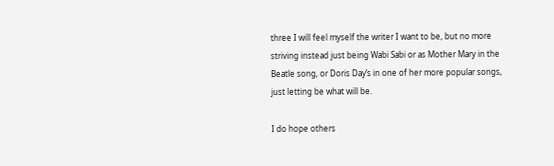three I will feel myself the writer I want to be, but no more striving instead just being Wabi Sabi or as Mother Mary in the Beatle song, or Doris Day’s in one of her more popular songs, just letting be what will be.

I do hope others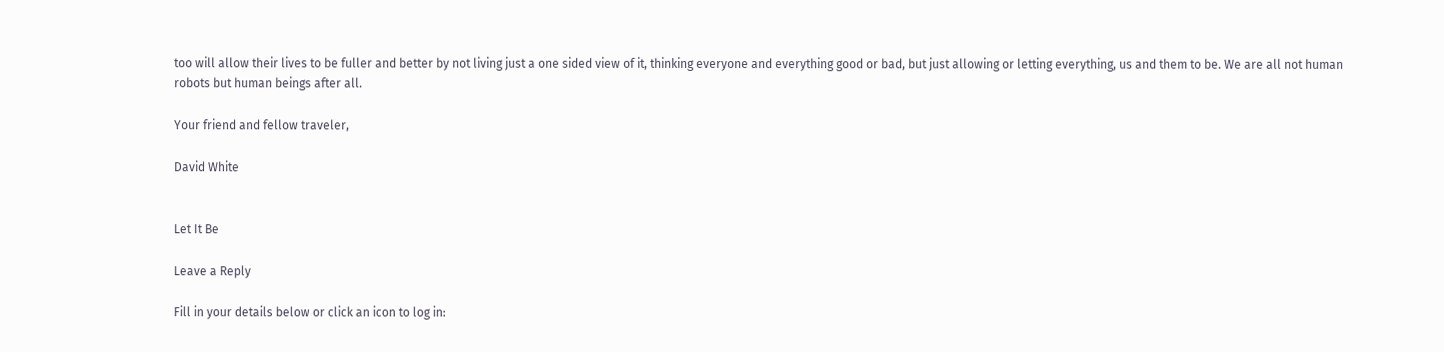too will allow their lives to be fuller and better by not living just a one sided view of it, thinking everyone and everything good or bad, but just allowing or letting everything, us and them to be. We are all not human robots but human beings after all.

Your friend and fellow traveler,

David White


Let It Be

Leave a Reply

Fill in your details below or click an icon to log in: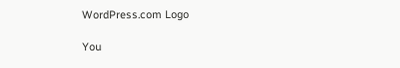WordPress.com Logo

You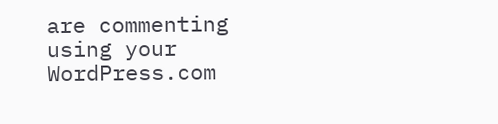are commenting using your WordPress.com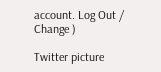account. Log Out /  Change )

Twitter picture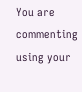You are commenting using your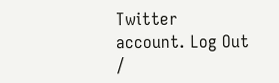Twitter account. Log Out /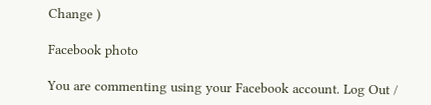Change )

Facebook photo

You are commenting using your Facebook account. Log Out /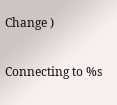Change )

Connecting to %s